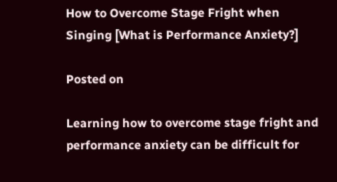How to Overcome Stage Fright when Singing [What is Performance Anxiety?]

Posted on

Learning how to overcome stage fright and performance anxiety can be difficult for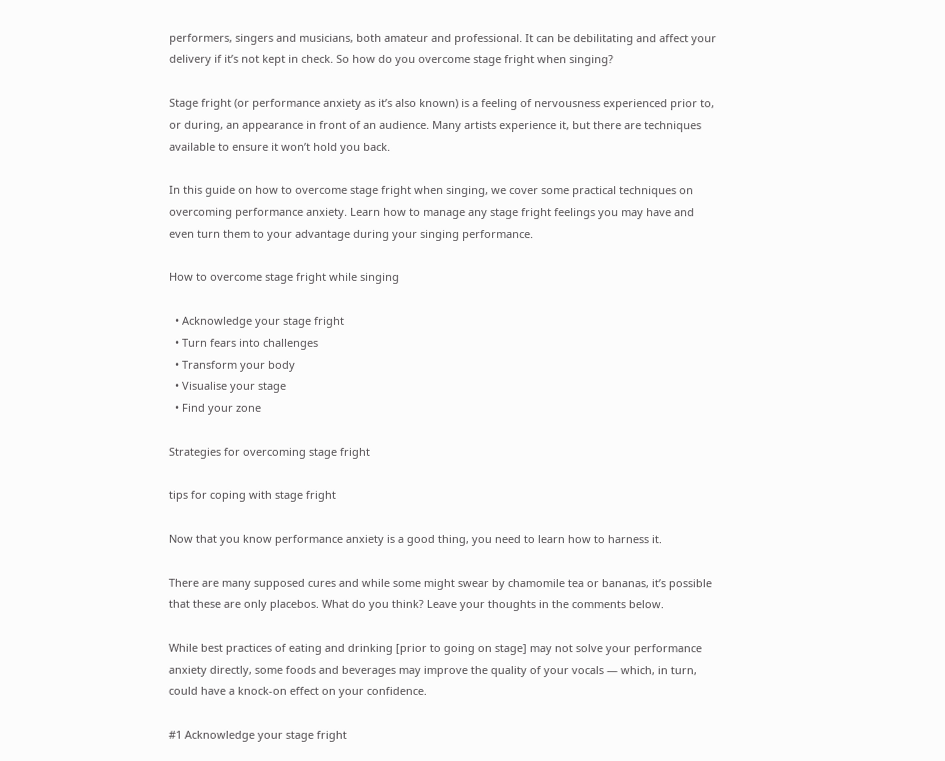performers, singers and musicians, both amateur and professional. It can be debilitating and affect your delivery if it’s not kept in check. So how do you overcome stage fright when singing?

Stage fright (or performance anxiety as it’s also known) is a feeling of nervousness experienced prior to, or during, an appearance in front of an audience. Many artists experience it, but there are techniques available to ensure it won’t hold you back.

In this guide on how to overcome stage fright when singing, we cover some practical techniques on overcoming performance anxiety. Learn how to manage any stage fright feelings you may have and even turn them to your advantage during your singing performance.

How to overcome stage fright while singing

  • Acknowledge your stage fright
  • Turn fears into challenges
  • Transform your body
  • Visualise your stage
  • Find your zone

Strategies for overcoming stage fright

tips for coping with stage fright

Now that you know performance anxiety is a good thing, you need to learn how to harness it.

There are many supposed cures and while some might swear by chamomile tea or bananas, it’s possible that these are only placebos. What do you think? Leave your thoughts in the comments below.

While best practices of eating and drinking [prior to going on stage] may not solve your performance anxiety directly, some foods and beverages may improve the quality of your vocals — which, in turn, could have a knock-on effect on your confidence.

#1 Acknowledge your stage fright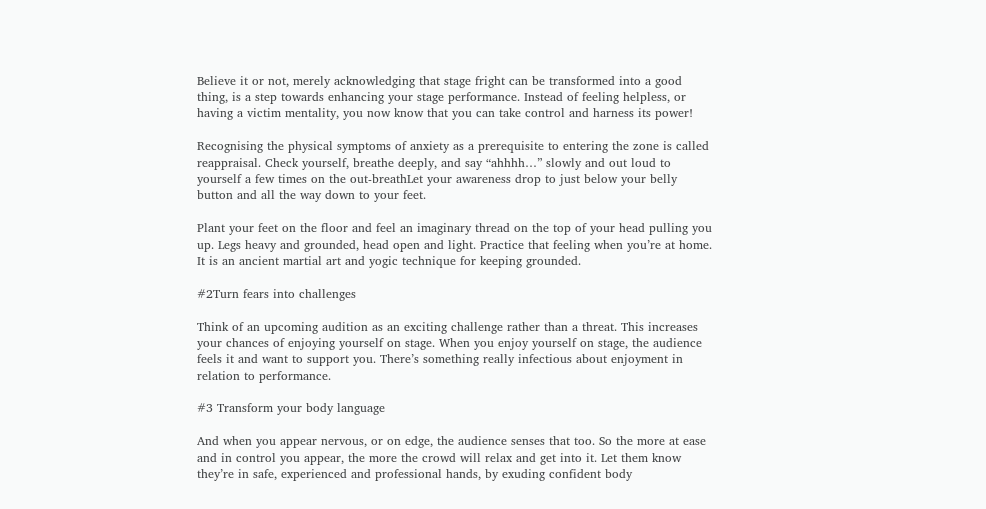Believe it or not, merely acknowledging that stage fright can be transformed into a good thing, is a step towards enhancing your stage performance. Instead of feeling helpless, or having a victim mentality, you now know that you can take control and harness its power!

Recognising the physical symptoms of anxiety as a prerequisite to entering the zone is called reappraisal. Check yourself, breathe deeply, and say “ahhhh…” slowly and out loud to yourself a few times on the out-breathLet your awareness drop to just below your belly button and all the way down to your feet.

Plant your feet on the floor and feel an imaginary thread on the top of your head pulling you up. Legs heavy and grounded, head open and light. Practice that feeling when you’re at home. It is an ancient martial art and yogic technique for keeping grounded.

#2Turn fears into challenges

Think of an upcoming audition as an exciting challenge rather than a threat. This increases your chances of enjoying yourself on stage. When you enjoy yourself on stage, the audience feels it and want to support you. There’s something really infectious about enjoyment in relation to performance.

#3 Transform your body language

And when you appear nervous, or on edge, the audience senses that too. So the more at ease and in control you appear, the more the crowd will relax and get into it. Let them know they’re in safe, experienced and professional hands, by exuding confident body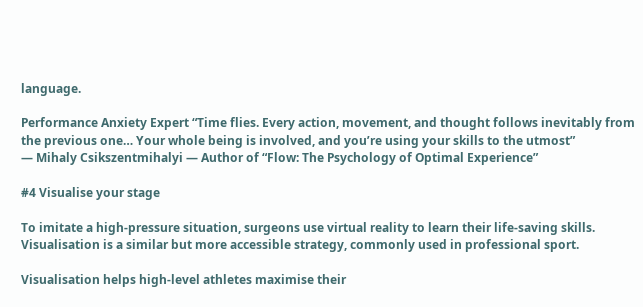language.

Performance Anxiety Expert “Time flies. Every action, movement, and thought follows inevitably from the previous one… Your whole being is involved, and you’re using your skills to the utmost”
— Mihaly Csikszentmihalyi — Author of “Flow: The Psychology of Optimal Experience”

#4 Visualise your stage

To imitate a high-pressure situation, surgeons use virtual reality to learn their life-saving skills. Visualisation is a similar but more accessible strategy, commonly used in professional sport.

Visualisation helps high-level athletes maximise their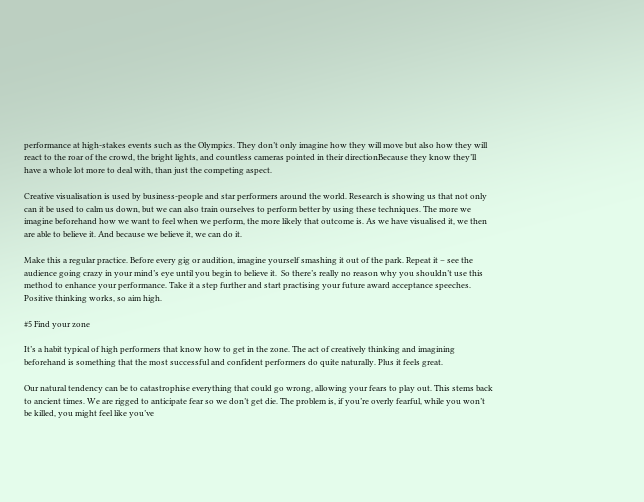performance at high-stakes events such as the Olympics. They don’t only imagine how they will move but also how they will react to the roar of the crowd, the bright lights, and countless cameras pointed in their directionBecause they know they’ll have a whole lot more to deal with, than just the competing aspect.

Creative visualisation is used by business-people and star performers around the world. Research is showing us that not only can it be used to calm us down, but we can also train ourselves to perform better by using these techniques. The more we imagine beforehand how we want to feel when we perform, the more likely that outcome is. As we have visualised it, we then are able to believe it. And because we believe it, we can do it.

Make this a regular practice. Before every gig or audition, imagine yourself smashing it out of the park. Repeat it – see the audience going crazy in your mind’s eye until you begin to believe it.  So there’s really no reason why you shouldn’t use this method to enhance your performance. Take it a step further and start practising your future award acceptance speeches. Positive thinking works, so aim high.

#5 Find your zone

It’s a habit typical of high performers that know how to get in the zone. The act of creatively thinking and imagining beforehand is something that the most successful and confident performers do quite naturally. Plus it feels great.

Our natural tendency can be to catastrophise everything that could go wrong, allowing your fears to play out. This stems back to ancient times. We are rigged to anticipate fear so we don’t get die. The problem is, if you’re overly fearful, while you won’t be killed, you might feel like you’ve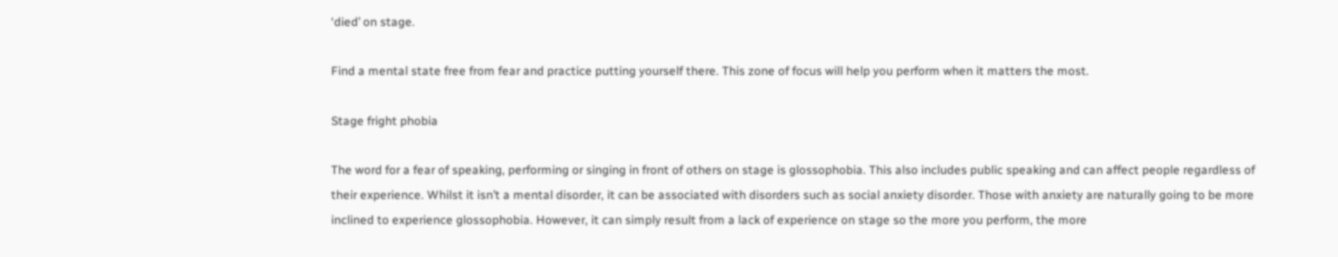‘died’ on stage.

Find a mental state free from fear and practice putting yourself there. This zone of focus will help you perform when it matters the most.

Stage fright phobia

The word for a fear of speaking, performing or singing in front of others on stage is glossophobia. This also includes public speaking and can affect people regardless of their experience. Whilst it isn’t a mental disorder, it can be associated with disorders such as social anxiety disorder. Those with anxiety are naturally going to be more inclined to experience glossophobia. However, it can simply result from a lack of experience on stage so the more you perform, the more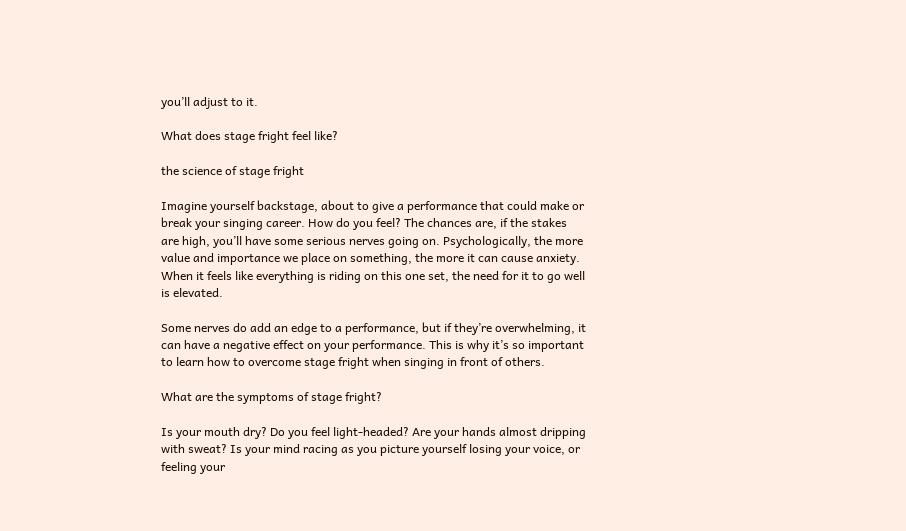you’ll adjust to it.

What does stage fright feel like?

the science of stage fright

Imagine yourself backstage, about to give a performance that could make or break your singing career. How do you feel? The chances are, if the stakes are high, you’ll have some serious nerves going on. Psychologically, the more value and importance we place on something, the more it can cause anxiety. When it feels like everything is riding on this one set, the need for it to go well is elevated.

Some nerves do add an edge to a performance, but if they’re overwhelming, it can have a negative effect on your performance. This is why it’s so important to learn how to overcome stage fright when singing in front of others.

What are the symptoms of stage fright?

Is your mouth dry? Do you feel light-headed? Are your hands almost dripping with sweat? Is your mind racing as you picture yourself losing your voice, or feeling your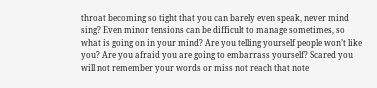throat becoming so tight that you can barely even speak, never mind sing? Even minor tensions can be difficult to manage sometimes, so what is going on in your mind? Are you telling yourself people won’t like you? Are you afraid you are going to embarrass yourself? Scared you will not remember your words or miss not reach that note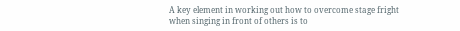A key element in working out how to overcome stage fright when singing in front of others is to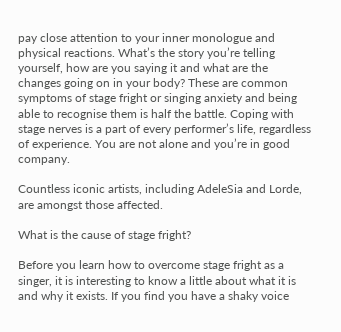pay close attention to your inner monologue and physical reactions. What’s the story you’re telling yourself, how are you saying it and what are the changes going on in your body? These are common symptoms of stage fright or singing anxiety and being able to recognise them is half the battle. Coping with stage nerves is a part of every performer’s life, regardless of experience. You are not alone and you’re in good company.

Countless iconic artists, including AdeleSia and Lorde, are amongst those affected.

What is the cause of stage fright?

Before you learn how to overcome stage fright as a singer, it is interesting to know a little about what it is and why it exists. If you find you have a shaky voice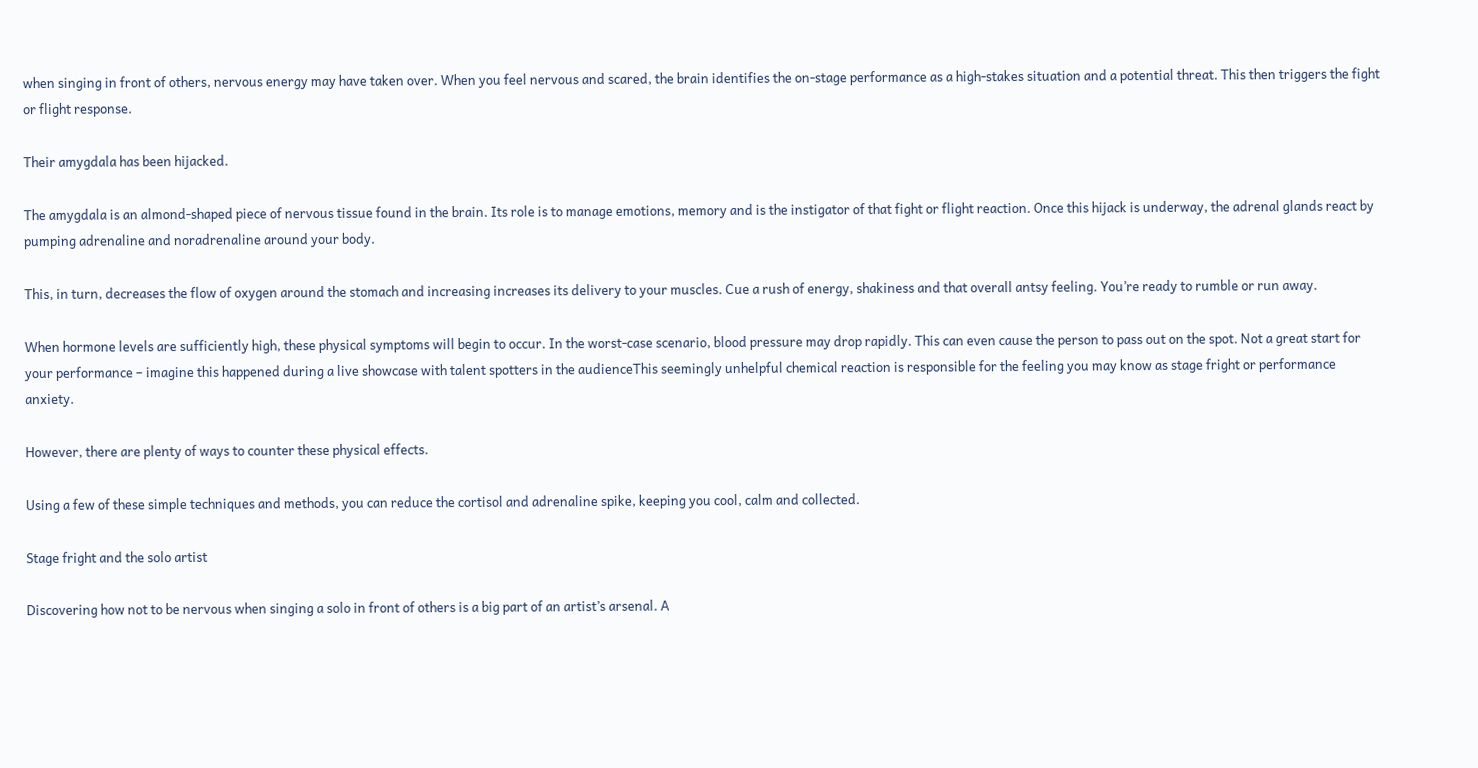when singing in front of others, nervous energy may have taken over. When you feel nervous and scared, the brain identifies the on-stage performance as a high-stakes situation and a potential threat. This then triggers the fight or flight response.

Their amygdala has been hijacked.

The amygdala is an almond-shaped piece of nervous tissue found in the brain. Its role is to manage emotions, memory and is the instigator of that fight or flight reaction. Once this hijack is underway, the adrenal glands react by pumping adrenaline and noradrenaline around your body.

This, in turn, decreases the flow of oxygen around the stomach and increasing increases its delivery to your muscles. Cue a rush of energy, shakiness and that overall antsy feeling. You’re ready to rumble or run away.

When hormone levels are sufficiently high, these physical symptoms will begin to occur. In the worst-case scenario, blood pressure may drop rapidly. This can even cause the person to pass out on the spot. Not a great start for your performance – imagine this happened during a live showcase with talent spotters in the audienceThis seemingly unhelpful chemical reaction is responsible for the feeling you may know as stage fright or performance anxiety.

However, there are plenty of ways to counter these physical effects.

Using a few of these simple techniques and methods, you can reduce the cortisol and adrenaline spike, keeping you cool, calm and collected.

Stage fright and the solo artist

Discovering how not to be nervous when singing a solo in front of others is a big part of an artist’s arsenal. A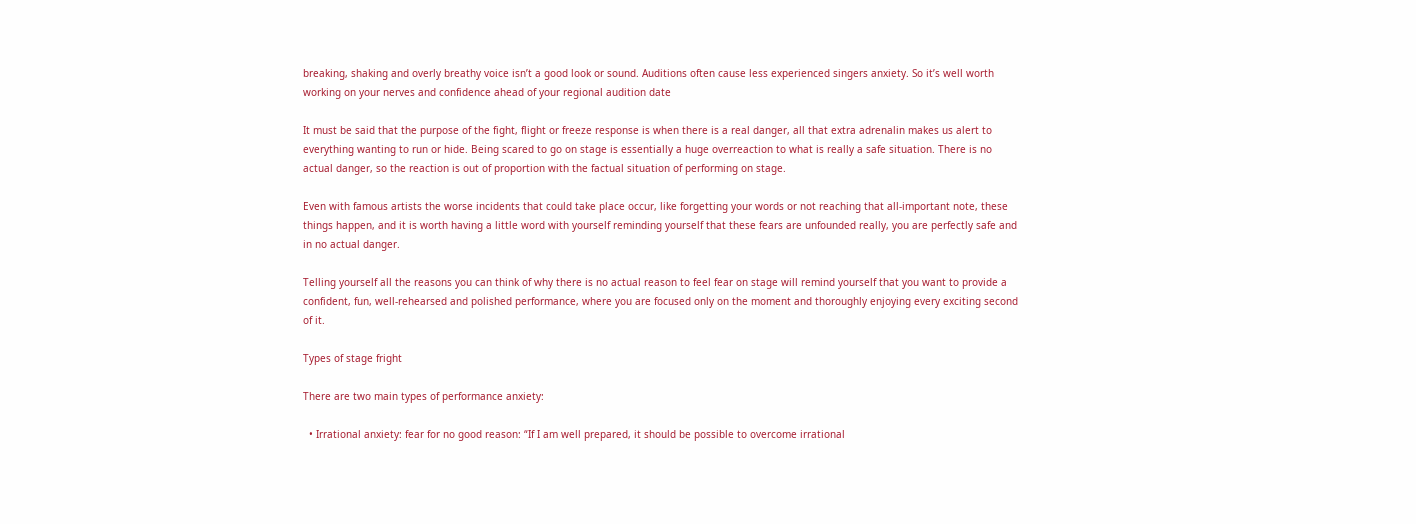breaking, shaking and overly breathy voice isn’t a good look or sound. Auditions often cause less experienced singers anxiety. So it’s well worth working on your nerves and confidence ahead of your regional audition date

It must be said that the purpose of the fight, flight or freeze response is when there is a real danger, all that extra adrenalin makes us alert to everything wanting to run or hide. Being scared to go on stage is essentially a huge overreaction to what is really a safe situation. There is no actual danger, so the reaction is out of proportion with the factual situation of performing on stage.

Even with famous artists the worse incidents that could take place occur, like forgetting your words or not reaching that all-important note, these things happen, and it is worth having a little word with yourself reminding yourself that these fears are unfounded really, you are perfectly safe and in no actual danger.

Telling yourself all the reasons you can think of why there is no actual reason to feel fear on stage will remind yourself that you want to provide a confident, fun, well-rehearsed and polished performance, where you are focused only on the moment and thoroughly enjoying every exciting second of it.

Types of stage fright

There are two main types of performance anxiety:

  • Irrational anxiety: fear for no good reason: “If I am well prepared, it should be possible to overcome irrational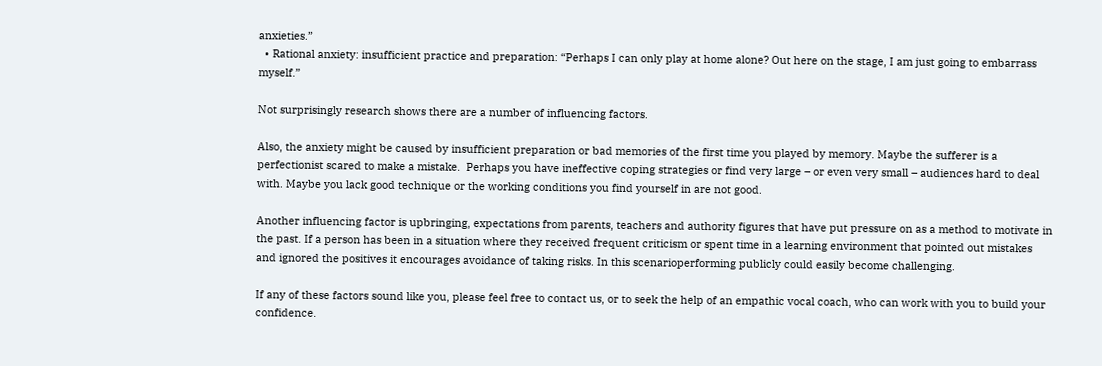anxieties.”
  • Rational anxiety: insufficient practice and preparation: “Perhaps I can only play at home alone? Out here on the stage, I am just going to embarrass myself.”

Not surprisingly research shows there are a number of influencing factors.

Also, the anxiety might be caused by insufficient preparation or bad memories of the first time you played by memory. Maybe the sufferer is a perfectionist scared to make a mistake.  Perhaps you have ineffective coping strategies or find very large – or even very small – audiences hard to deal with. Maybe you lack good technique or the working conditions you find yourself in are not good.

Another influencing factor is upbringing, expectations from parents, teachers and authority figures that have put pressure on as a method to motivate in the past. If a person has been in a situation where they received frequent criticism or spent time in a learning environment that pointed out mistakes and ignored the positives it encourages avoidance of taking risks. In this scenarioperforming publicly could easily become challenging.

If any of these factors sound like you, please feel free to contact us, or to seek the help of an empathic vocal coach, who can work with you to build your confidence.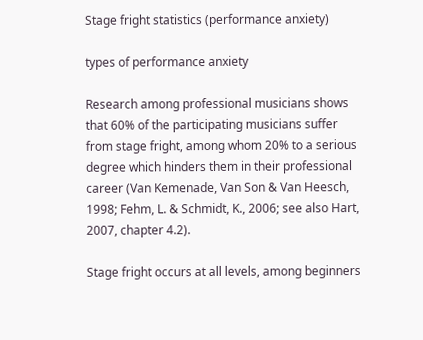Stage fright statistics (performance anxiety)

types of performance anxiety

Research among professional musicians shows that 60% of the participating musicians suffer from stage fright, among whom 20% to a serious degree which hinders them in their professional career (Van Kemenade, Van Son & Van Heesch, 1998; Fehm, L. & Schmidt, K., 2006; see also Hart, 2007, chapter 4.2).

Stage fright occurs at all levels, among beginners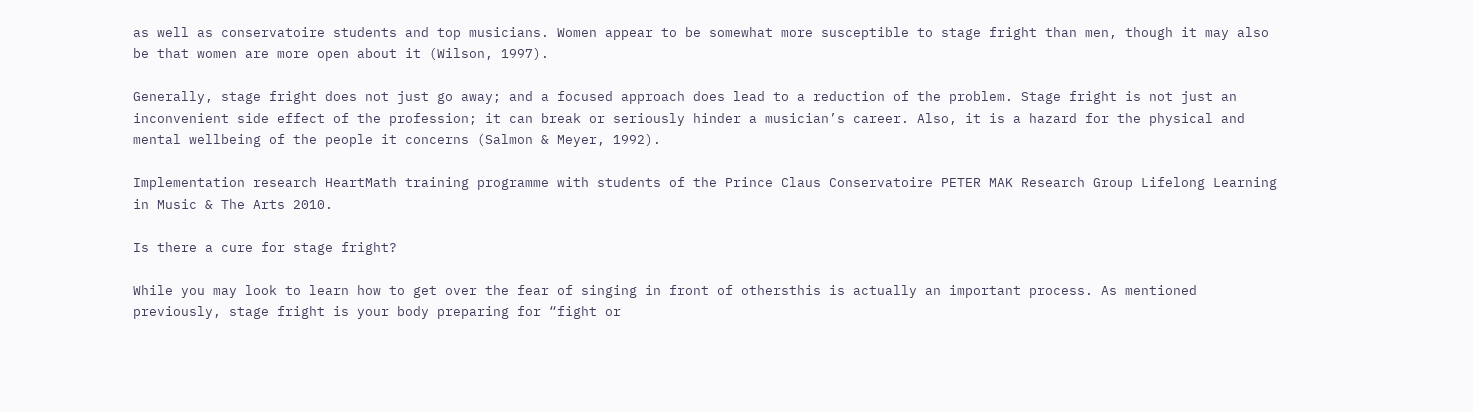as well as conservatoire students and top musicians. Women appear to be somewhat more susceptible to stage fright than men, though it may also be that women are more open about it (Wilson, 1997).

Generally, stage fright does not just go away; and a focused approach does lead to a reduction of the problem. Stage fright is not just an inconvenient side effect of the profession; it can break or seriously hinder a musician’s career. Also, it is a hazard for the physical and mental wellbeing of the people it concerns (Salmon & Meyer, 1992).

Implementation research HeartMath training programme with students of the Prince Claus Conservatoire PETER MAK Research Group Lifelong Learning in Music & The Arts 2010.

Is there a cure for stage fright?

While you may look to learn how to get over the fear of singing in front of othersthis is actually an important process. As mentioned previously, stage fright is your body preparing for “fight or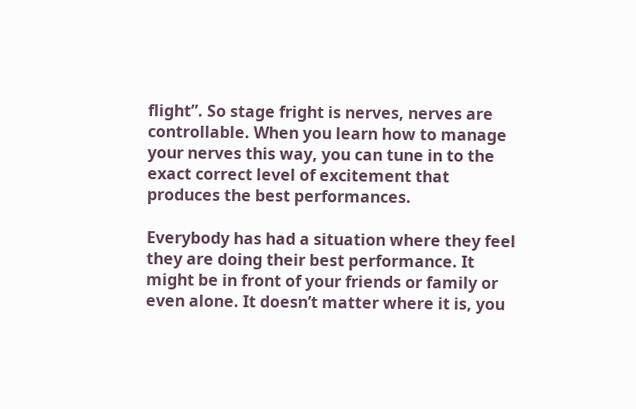flight”. So stage fright is nerves, nerves are controllable. When you learn how to manage your nerves this way, you can tune in to the exact correct level of excitement that produces the best performances.

Everybody has had a situation where they feel they are doing their best performance. It might be in front of your friends or family or even alone. It doesn’t matter where it is, you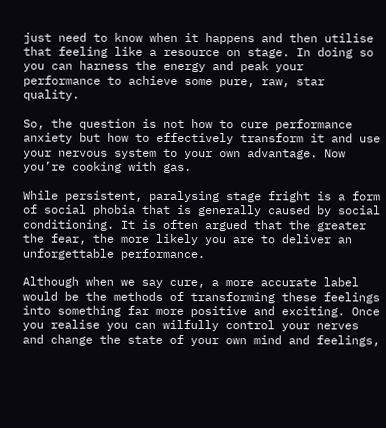just need to know when it happens and then utilise that feeling like a resource on stage. In doing so you can harness the energy and peak your performance to achieve some pure, raw, star quality.

So, the question is not how to cure performance anxiety but how to effectively transform it and use your nervous system to your own advantage. Now you’re cooking with gas.

While persistent, paralysing stage fright is a form of social phobia that is generally caused by social conditioning. It is often argued that the greater the fear, the more likely you are to deliver an unforgettable performance.

Although when we say cure, a more accurate label would be the methods of transforming these feelings into something far more positive and exciting. Once you realise you can wilfully control your nerves and change the state of your own mind and feelings,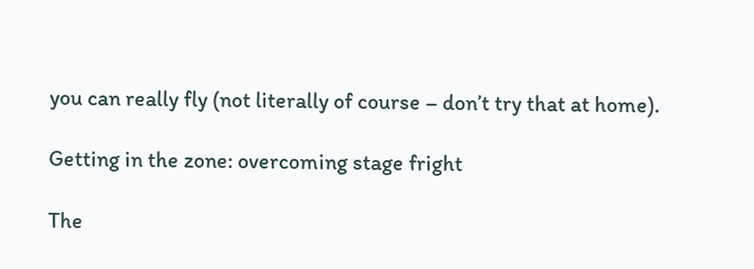you can really fly (not literally of course – don’t try that at home).

Getting in the zone: overcoming stage fright

The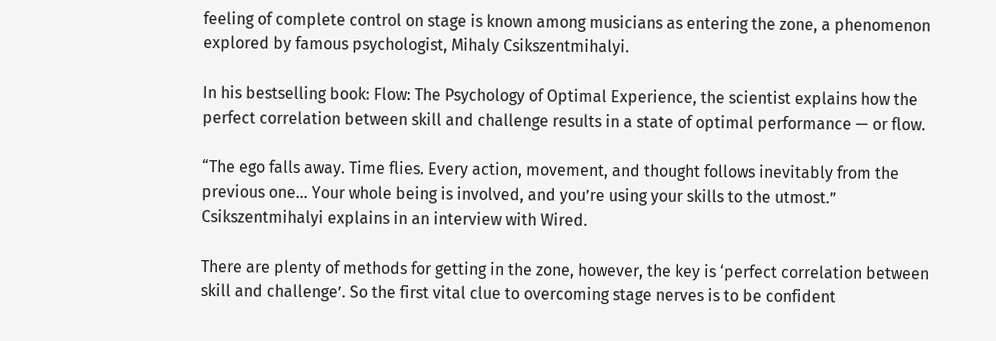feeling of complete control on stage is known among musicians as entering the zone, a phenomenon explored by famous psychologist, Mihaly Csikszentmihalyi.

In his bestselling book: Flow: The Psychology of Optimal Experience, the scientist explains how the perfect correlation between skill and challenge results in a state of optimal performance — or flow.

“The ego falls away. Time flies. Every action, movement, and thought follows inevitably from the previous one… Your whole being is involved, and you’re using your skills to the utmost.” Csikszentmihalyi explains in an interview with Wired.

There are plenty of methods for getting in the zone, however, the key is ‘perfect correlation between skill and challenge’. So the first vital clue to overcoming stage nerves is to be confident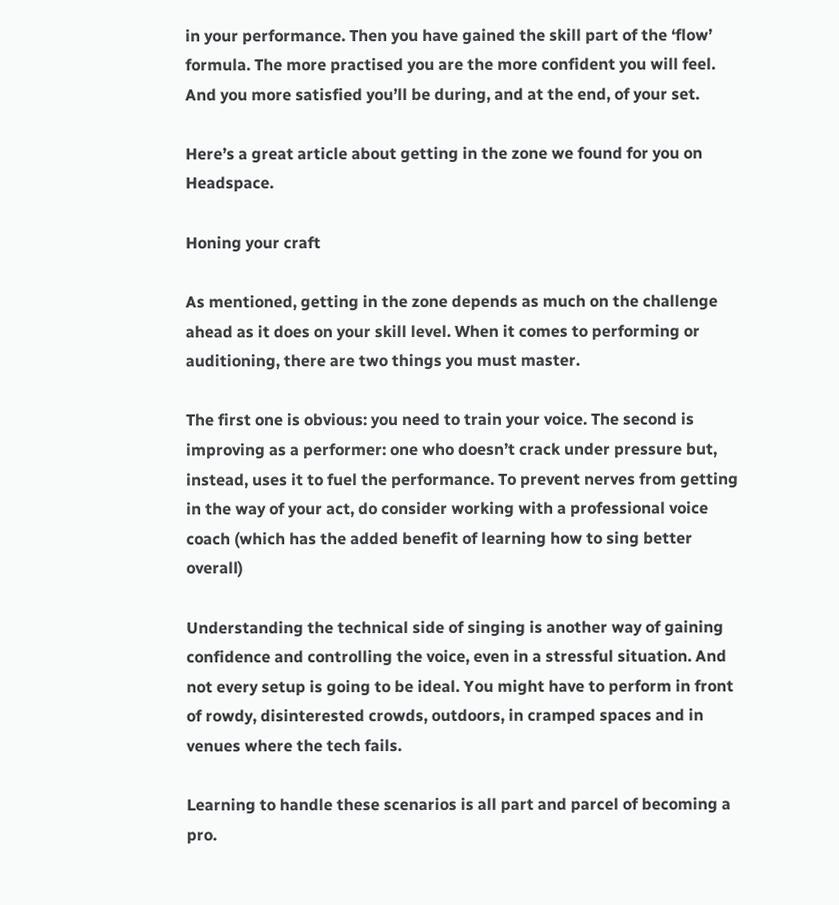in your performance. Then you have gained the skill part of the ‘flow’ formula. The more practised you are the more confident you will feel. And you more satisfied you’ll be during, and at the end, of your set.

Here’s a great article about getting in the zone we found for you on Headspace.

Honing your craft

As mentioned, getting in the zone depends as much on the challenge ahead as it does on your skill level. When it comes to performing or auditioning, there are two things you must master.

The first one is obvious: you need to train your voice. The second is improving as a performer: one who doesn’t crack under pressure but, instead, uses it to fuel the performance. To prevent nerves from getting in the way of your act, do consider working with a professional voice coach (which has the added benefit of learning how to sing better overall)

Understanding the technical side of singing is another way of gaining confidence and controlling the voice, even in a stressful situation. And not every setup is going to be ideal. You might have to perform in front of rowdy, disinterested crowds, outdoors, in cramped spaces and in venues where the tech fails.

Learning to handle these scenarios is all part and parcel of becoming a pro.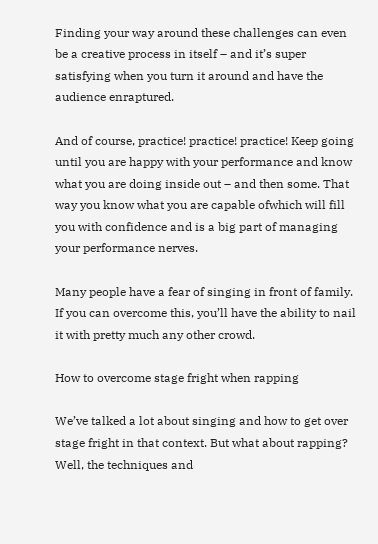Finding your way around these challenges can even be a creative process in itself – and it’s super satisfying when you turn it around and have the audience enraptured.

And of course, practice! practice! practice! Keep going until you are happy with your performance and know what you are doing inside out – and then some. That way you know what you are capable ofwhich will fill you with confidence and is a big part of managing your performance nerves.

Many people have a fear of singing in front of family. If you can overcome this, you’ll have the ability to nail it with pretty much any other crowd.

How to overcome stage fright when rapping

We’ve talked a lot about singing and how to get over stage fright in that context. But what about rapping? Well, the techniques and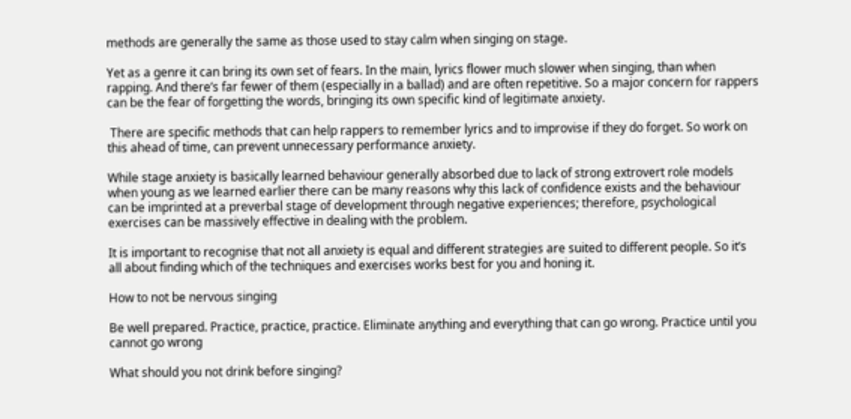methods are generally the same as those used to stay calm when singing on stage.

Yet as a genre it can bring its own set of fears. In the main, lyrics flower much slower when singing, than when rapping. And there’s far fewer of them (especially in a ballad) and are often repetitive. So a major concern for rappers can be the fear of forgetting the words, bringing its own specific kind of legitimate anxiety.

 There are specific methods that can help rappers to remember lyrics and to improvise if they do forget. So work on this ahead of time, can prevent unnecessary performance anxiety.

While stage anxiety is basically learned behaviour generally absorbed due to lack of strong extrovert role models when young as we learned earlier there can be many reasons why this lack of confidence exists and the behaviour can be imprinted at a preverbal stage of development through negative experiences; therefore, psychological exercises can be massively effective in dealing with the problem.

It is important to recognise that not all anxiety is equal and different strategies are suited to different people. So it’s all about finding which of the techniques and exercises works best for you and honing it.

How to not be nervous singing

Be well prepared. Practice, practice, practice. Eliminate anything and everything that can go wrong. Practice until you cannot go wrong

What should you not drink before singing?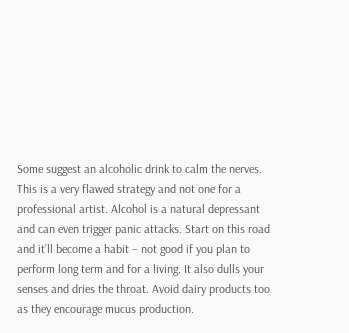Some suggest an alcoholic drink to calm the nerves. This is a very flawed strategy and not one for a professional artist. Alcohol is a natural depressant and can even trigger panic attacks. Start on this road and it’ll become a habit – not good if you plan to perform long term and for a living. It also dulls your senses and dries the throat. Avoid dairy products too as they encourage mucus production.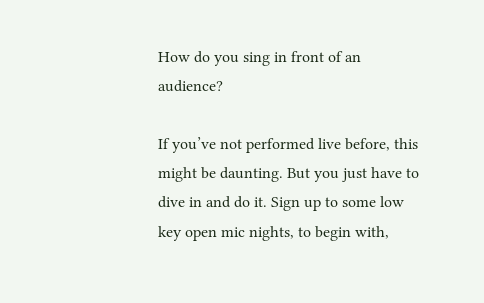How do you sing in front of an audience?

If you’ve not performed live before, this might be daunting. But you just have to dive in and do it. Sign up to some low key open mic nights, to begin with,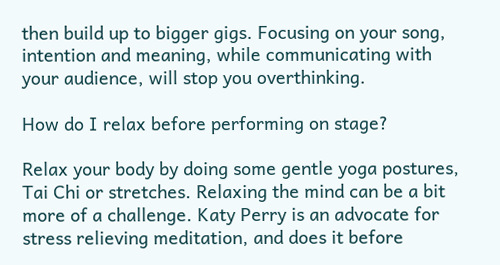then build up to bigger gigs. Focusing on your song, intention and meaning, while communicating with your audience, will stop you overthinking.

How do I relax before performing on stage?

Relax your body by doing some gentle yoga postures, Tai Chi or stretches. Relaxing the mind can be a bit more of a challenge. Katy Perry is an advocate for stress relieving meditation, and does it before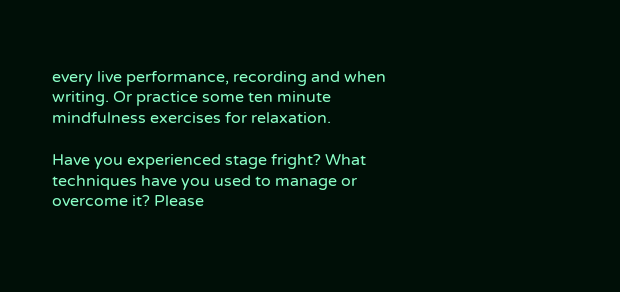every live performance, recording and when writing. Or practice some ten minute mindfulness exercises for relaxation.

Have you experienced stage fright? What techniques have you used to manage or overcome it? Please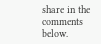share in the comments below.